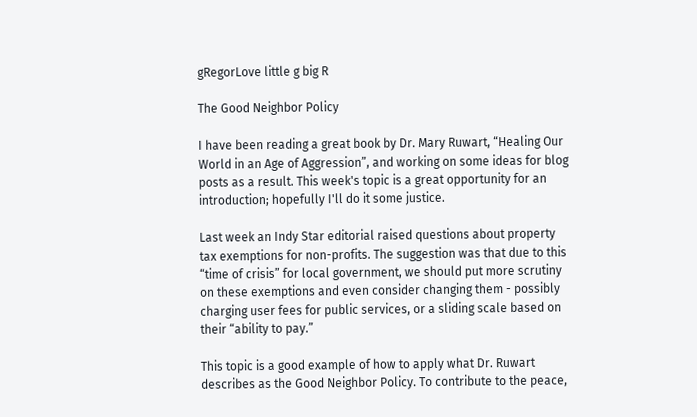gRegorLove little g big R

The Good Neighbor Policy

I have been reading a great book by Dr. Mary Ruwart, “Healing Our World in an Age of Aggression”, and working on some ideas for blog posts as a result. This week's topic is a great opportunity for an introduction; hopefully I'll do it some justice.

Last week an Indy Star editorial raised questions about property tax exemptions for non-profits. The suggestion was that due to this “time of crisis” for local government, we should put more scrutiny on these exemptions and even consider changing them - possibly charging user fees for public services, or a sliding scale based on their “ability to pay.”

This topic is a good example of how to apply what Dr. Ruwart describes as the Good Neighbor Policy. To contribute to the peace,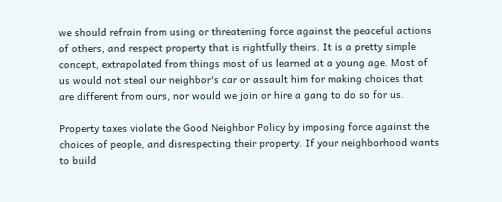we should refrain from using or threatening force against the peaceful actions of others, and respect property that is rightfully theirs. It is a pretty simple concept, extrapolated from things most of us learned at a young age. Most of us would not steal our neighbor's car or assault him for making choices that are different from ours, nor would we join or hire a gang to do so for us.

Property taxes violate the Good Neighbor Policy by imposing force against the choices of people, and disrespecting their property. If your neighborhood wants to build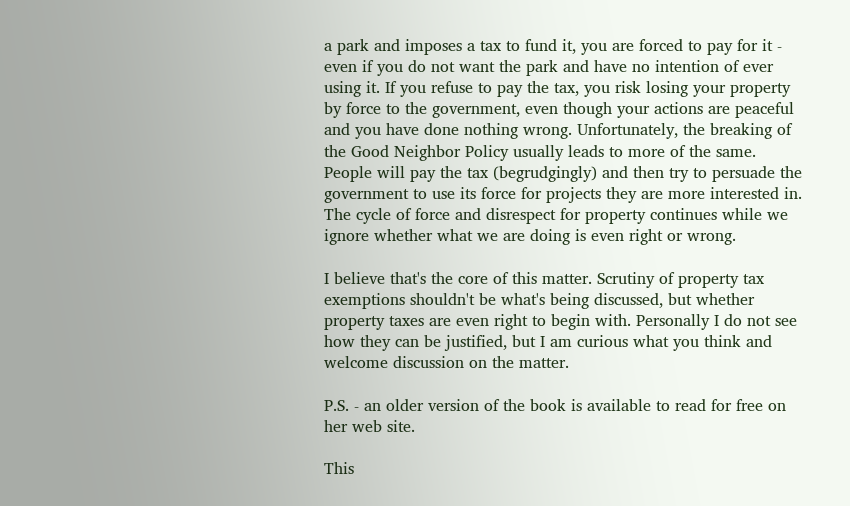a park and imposes a tax to fund it, you are forced to pay for it - even if you do not want the park and have no intention of ever using it. If you refuse to pay the tax, you risk losing your property by force to the government, even though your actions are peaceful and you have done nothing wrong. Unfortunately, the breaking of the Good Neighbor Policy usually leads to more of the same. People will pay the tax (begrudgingly) and then try to persuade the government to use its force for projects they are more interested in. The cycle of force and disrespect for property continues while we ignore whether what we are doing is even right or wrong.

I believe that's the core of this matter. Scrutiny of property tax exemptions shouldn't be what's being discussed, but whether property taxes are even right to begin with. Personally I do not see how they can be justified, but I am curious what you think and welcome discussion on the matter.

P.S. - an older version of the book is available to read for free on her web site.

This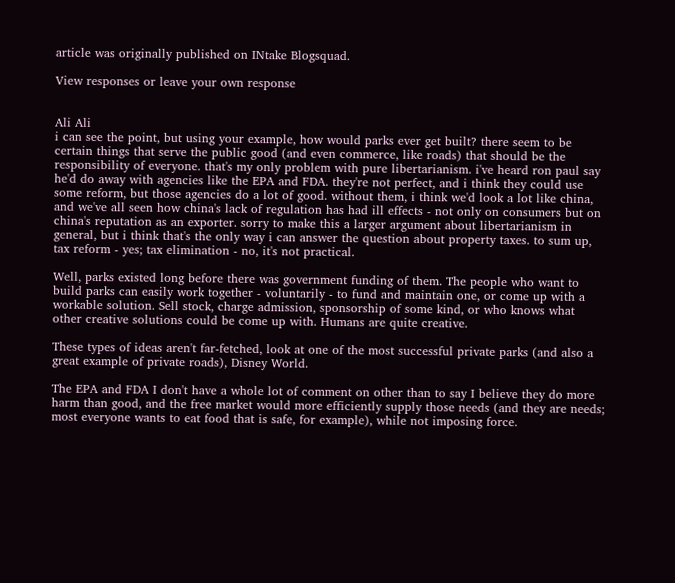article was originally published on INtake Blogsquad.

View responses or leave your own response


Ali Ali
i can see the point, but using your example, how would parks ever get built? there seem to be certain things that serve the public good (and even commerce, like roads) that should be the responsibility of everyone. that's my only problem with pure libertarianism. i've heard ron paul say he'd do away with agencies like the EPA and FDA. they're not perfect, and i think they could use some reform, but those agencies do a lot of good. without them, i think we'd look a lot like china, and we've all seen how china's lack of regulation has had ill effects - not only on consumers but on china's reputation as an exporter. sorry to make this a larger argument about libertarianism in general, but i think that's the only way i can answer the question about property taxes. to sum up, tax reform - yes; tax elimination - no, it's not practical.

Well, parks existed long before there was government funding of them. The people who want to build parks can easily work together - voluntarily - to fund and maintain one, or come up with a workable solution. Sell stock, charge admission, sponsorship of some kind, or who knows what other creative solutions could be come up with. Humans are quite creative.

These types of ideas aren't far-fetched, look at one of the most successful private parks (and also a great example of private roads), Disney World.

The EPA and FDA I don't have a whole lot of comment on other than to say I believe they do more harm than good, and the free market would more efficiently supply those needs (and they are needs; most everyone wants to eat food that is safe, for example), while not imposing force.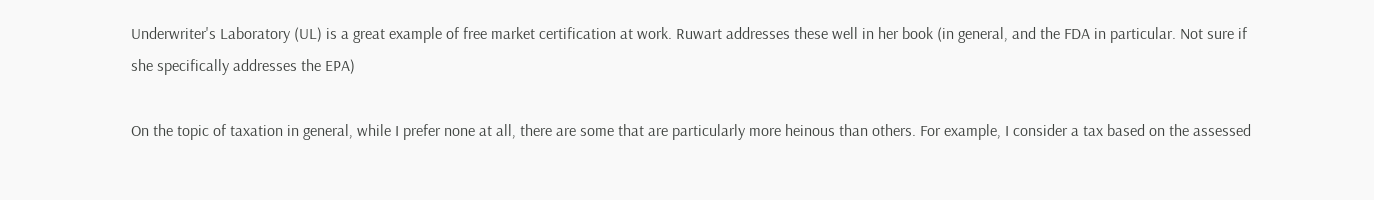Underwriter's Laboratory (UL) is a great example of free market certification at work. Ruwart addresses these well in her book (in general, and the FDA in particular. Not sure if she specifically addresses the EPA)

On the topic of taxation in general, while I prefer none at all, there are some that are particularly more heinous than others. For example, I consider a tax based on the assessed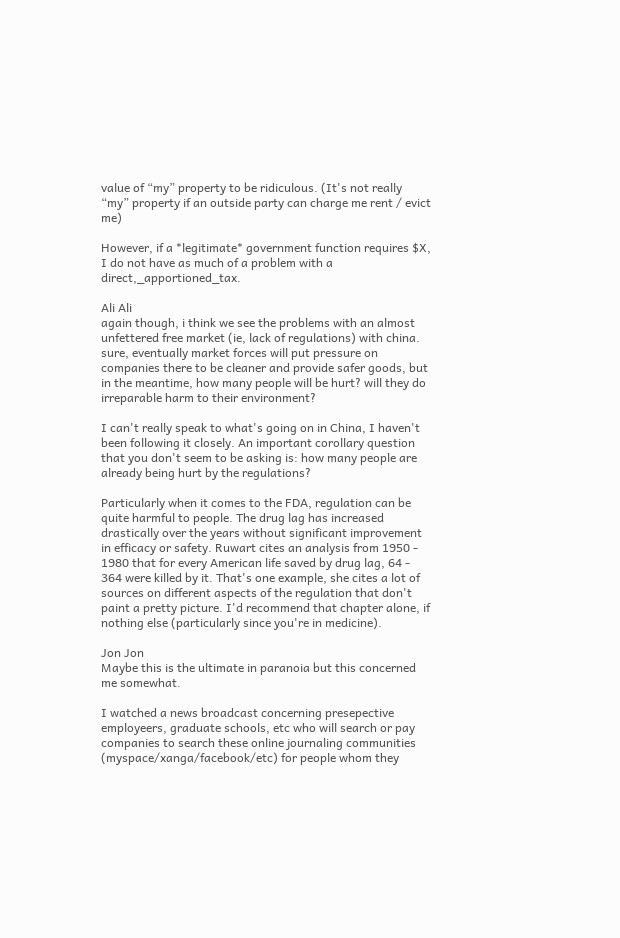value of “my” property to be ridiculous. (It's not really “my” property if an outside party can charge me rent / evict me)

However, if a *legitimate* government function requires $X, I do not have as much of a problem with a direct,_apportioned_tax.

Ali Ali
again though, i think we see the problems with an almost unfettered free market (ie, lack of regulations) with china. sure, eventually market forces will put pressure on companies there to be cleaner and provide safer goods, but in the meantime, how many people will be hurt? will they do irreparable harm to their environment?

I can't really speak to what's going on in China, I haven't been following it closely. An important corollary question that you don't seem to be asking is: how many people are already being hurt by the regulations?

Particularly when it comes to the FDA, regulation can be quite harmful to people. The drug lag has increased drastically over the years without significant improvement in efficacy or safety. Ruwart cites an analysis from 1950 - 1980 that for every American life saved by drug lag, 64 - 364 were killed by it. That's one example, she cites a lot of sources on different aspects of the regulation that don't paint a pretty picture. I'd recommend that chapter alone, if nothing else (particularly since you're in medicine).

Jon Jon
Maybe this is the ultimate in paranoia but this concerned me somewhat.

I watched a news broadcast concerning presepective employeers, graduate schools, etc who will search or pay companies to search these online journaling communities (myspace/xanga/facebook/etc) for people whom they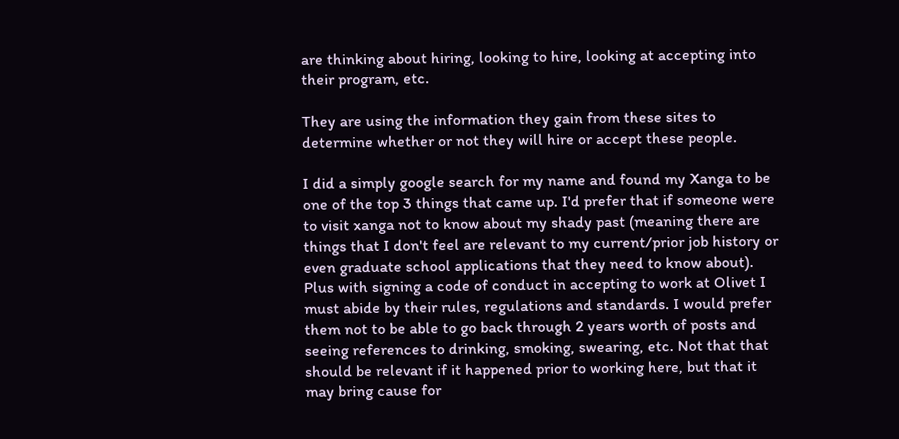are thinking about hiring, looking to hire, looking at accepting into their program, etc.

They are using the information they gain from these sites to determine whether or not they will hire or accept these people.

I did a simply google search for my name and found my Xanga to be one of the top 3 things that came up. I'd prefer that if someone were to visit xanga not to know about my shady past (meaning there are things that I don't feel are relevant to my current/prior job history or even graduate school applications that they need to know about). Plus with signing a code of conduct in accepting to work at Olivet I must abide by their rules, regulations and standards. I would prefer them not to be able to go back through 2 years worth of posts and seeing references to drinking, smoking, swearing, etc. Not that that should be relevant if it happened prior to working here, but that it may bring cause for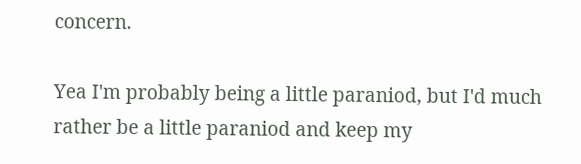concern.

Yea I'm probably being a little paraniod, but I'd much rather be a little paraniod and keep my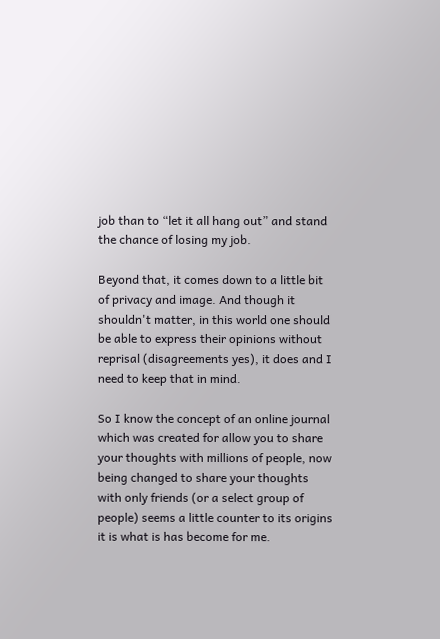job than to “let it all hang out” and stand the chance of losing my job.

Beyond that, it comes down to a little bit of privacy and image. And though it shouldn't matter, in this world one should be able to express their opinions without reprisal (disagreements yes), it does and I need to keep that in mind.

So I know the concept of an online journal which was created for allow you to share your thoughts with millions of people, now being changed to share your thoughts with only friends (or a select group of people) seems a little counter to its origins it is what is has become for me.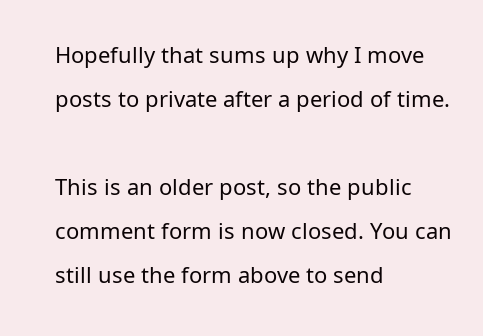Hopefully that sums up why I move posts to private after a period of time.

This is an older post, so the public comment form is now closed. You can still use the form above to send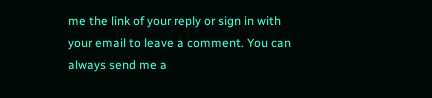me the link of your reply or sign in with your email to leave a comment. You can always send me a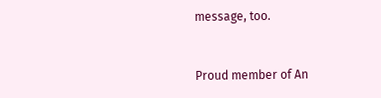message, too.


Proud member of An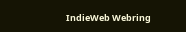IndieWeb Webring